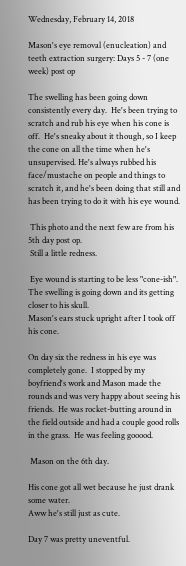Wednesday, February 14, 2018

Mason's eye removal (enucleation) and teeth extraction surgery: Days 5 - 7 (one week) post op

The swelling has been going down consistently every day.  He's been trying to scratch and rub his eye when his cone is off.  He's sneaky about it though, so I keep the cone on all the time when he's unsupervised. He's always rubbed his face/mustache on people and things to scratch it, and he's been doing that still and has been trying to do it with his eye wound.

 This photo and the next few are from his 5th day post op.
 Still a little redness.

 Eye wound is starting to be less "cone-ish". The swelling is going down and its getting closer to his skull.
Mason's ears stuck upright after I took off his cone.

On day six the redness in his eye was completely gone.  I stopped by my boyfriend's work and Mason made the rounds and was very happy about seeing his friends.  He was rocket-butting around in the field outside and had a couple good rolls in the grass.  He was feeling gooood.

 Mason on the 6th day.

His cone got all wet because he just drank some water.
Aww he's still just as cute.

Day 7 was pretty uneventful.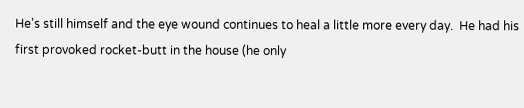He's still himself and the eye wound continues to heal a little more every day.  He had his first provoked rocket-butt in the house (he only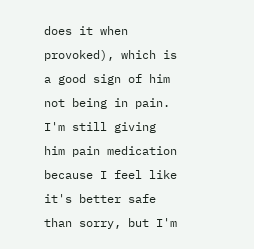does it when provoked), which is a good sign of him not being in pain. I'm still giving him pain medication because I feel like it's better safe than sorry, but I'm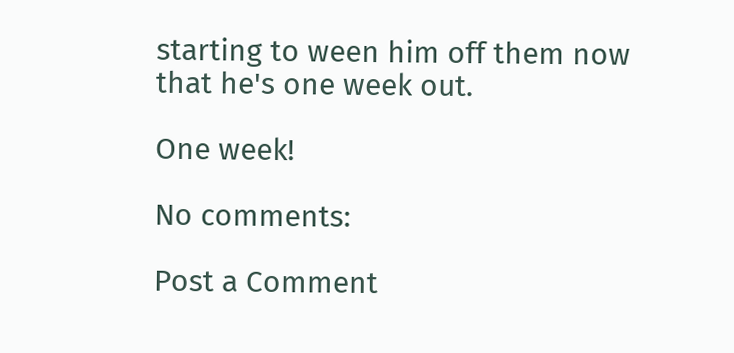starting to ween him off them now that he's one week out.

One week!

No comments:

Post a Comment